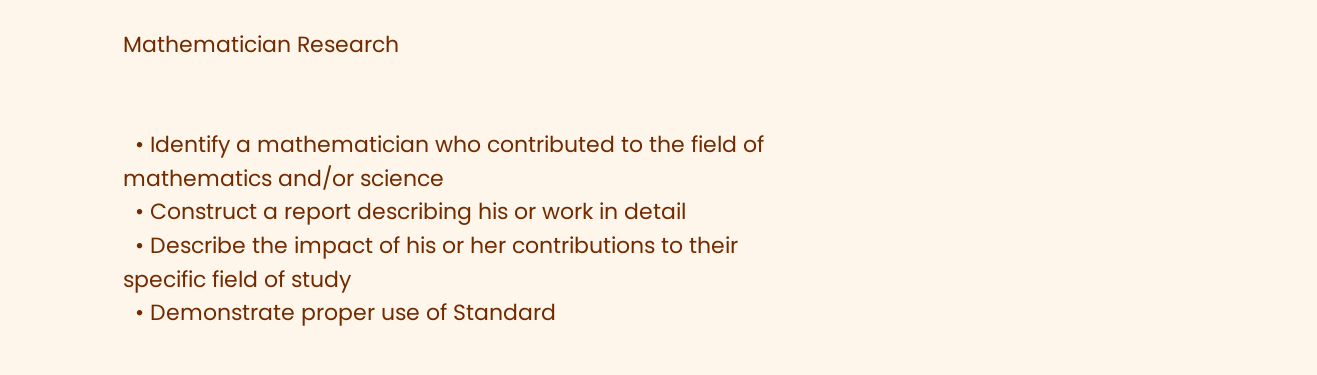Mathematician Research


  • Identify a mathematician who contributed to the field of mathematics and/or science
  • Construct a report describing his or work in detail
  • Describe the impact of his or her contributions to their specific field of study
  • Demonstrate proper use of Standard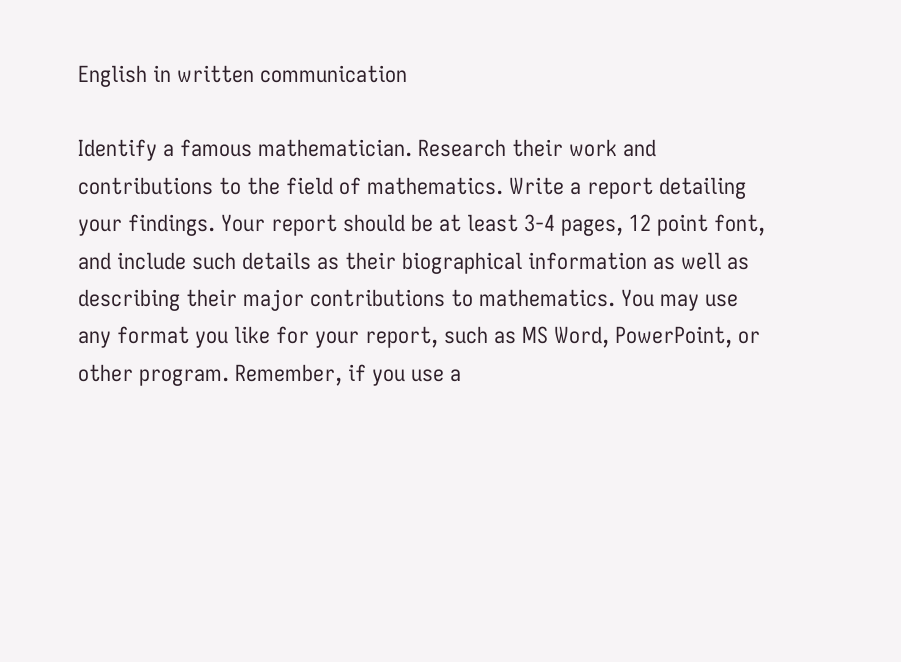English in written communication

Identify a famous mathematician. Research their work and contributions to the field of mathematics. Write a report detailing your findings. Your report should be at least 3-4 pages, 12 point font, and include such details as their biographical information as well as describing their major contributions to mathematics. You may use any format you like for your report, such as MS Word, PowerPoint, or other program. Remember, if you use a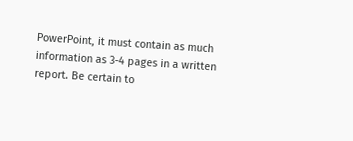PowerPoint, it must contain as much information as 3-4 pages in a written report. Be certain to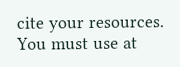cite your resources. You must use at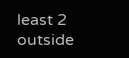least 2 outside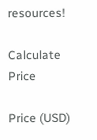resources!

Calculate Price

Price (USD)